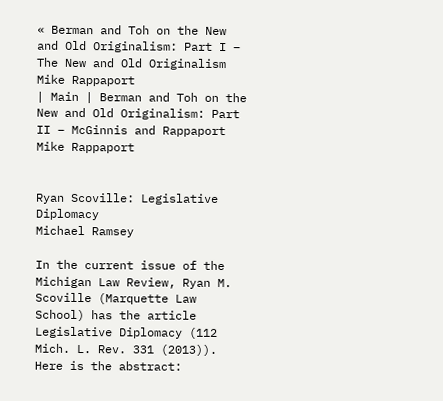« Berman and Toh on the New and Old Originalism: Part I – The New and Old Originalism
Mike Rappaport
| Main | Berman and Toh on the New and Old Originalism: Part II – McGinnis and Rappaport
Mike Rappaport


Ryan Scoville: Legislative Diplomacy
Michael Ramsey

In the current issue of the Michigan Law Review, Ryan M. Scoville (Marquette Law School) has the article Legislative Diplomacy (112 Mich. L. Rev. 331 (2013)).  Here is the abstract: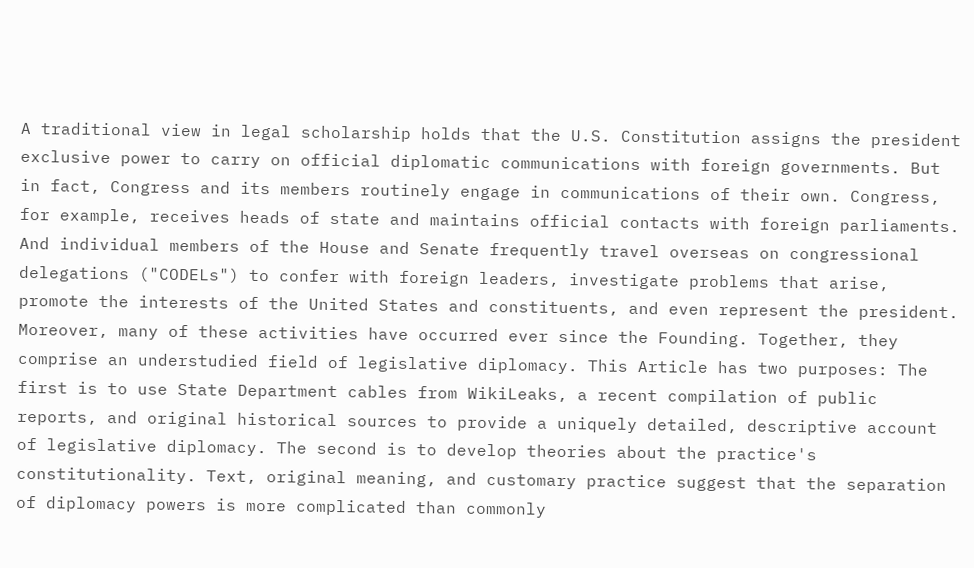A traditional view in legal scholarship holds that the U.S. Constitution assigns the president exclusive power to carry on official diplomatic communications with foreign governments. But in fact, Congress and its members routinely engage in communications of their own. Congress, for example, receives heads of state and maintains official contacts with foreign parliaments. And individual members of the House and Senate frequently travel overseas on congressional delegations ("CODELs") to confer with foreign leaders, investigate problems that arise, promote the interests of the United States and constituents, and even represent the president. Moreover, many of these activities have occurred ever since the Founding. Together, they comprise an understudied field of legislative diplomacy. This Article has two purposes: The first is to use State Department cables from WikiLeaks, a recent compilation of public reports, and original historical sources to provide a uniquely detailed, descriptive account of legislative diplomacy. The second is to develop theories about the practice's constitutionality. Text, original meaning, and customary practice suggest that the separation of diplomacy powers is more complicated than commonly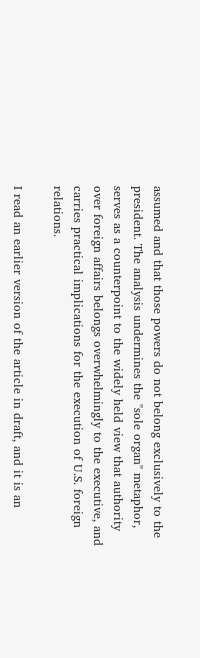assumed and that those powers do not belong exclusively to the president. The analysis undermines the "sole organ" metaphor, serves as a counterpoint to the widely held view that authority over foreign affairs belongs overwhelmingly to the executive, and carries practical implications for the execution of U.S. foreign relations.

I read an earlier version of the article in draft, and it is an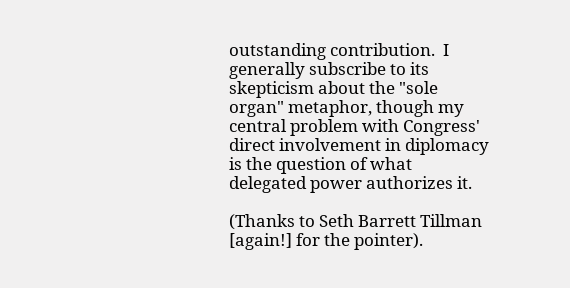outstanding contribution.  I generally subscribe to its skepticism about the "sole organ" metaphor, though my central problem with Congress' direct involvement in diplomacy is the question of what delegated power authorizes it.

(Thanks to Seth Barrett Tillman [again!] for the pointer).